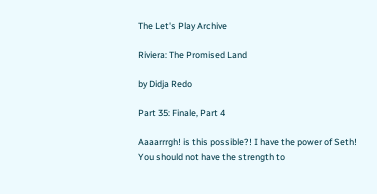The Let's Play Archive

Riviera: The Promised Land

by Didja Redo

Part 35: Finale, Part 4

Aaaarrrgh! is this possible?! I have the power of Seth! You should not have the strength to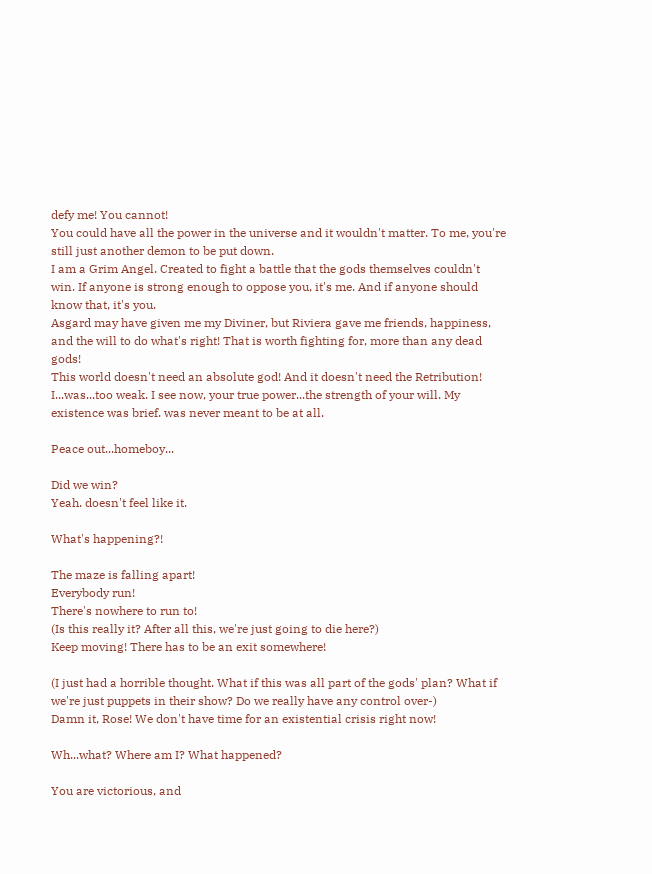defy me! You cannot!
You could have all the power in the universe and it wouldn't matter. To me, you're still just another demon to be put down.
I am a Grim Angel. Created to fight a battle that the gods themselves couldn't win. If anyone is strong enough to oppose you, it's me. And if anyone should know that, it's you.
Asgard may have given me my Diviner, but Riviera gave me friends, happiness, and the will to do what's right! That is worth fighting for, more than any dead gods!
This world doesn't need an absolute god! And it doesn't need the Retribution!
I...was...too weak. I see now, your true power...the strength of your will. My existence was brief. was never meant to be at all.

Peace out...homeboy...

Did we win?
Yeah. doesn't feel like it.

What's happening?!

The maze is falling apart!
Everybody run!
There's nowhere to run to!
(Is this really it? After all this, we're just going to die here?)
Keep moving! There has to be an exit somewhere!

(I just had a horrible thought. What if this was all part of the gods' plan? What if we're just puppets in their show? Do we really have any control over-)
Damn it, Rose! We don't have time for an existential crisis right now!

Wh...what? Where am I? What happened?

You are victorious, and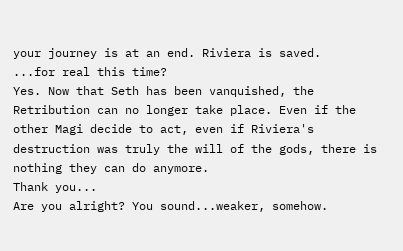your journey is at an end. Riviera is saved.
...for real this time?
Yes. Now that Seth has been vanquished, the Retribution can no longer take place. Even if the other Magi decide to act, even if Riviera's destruction was truly the will of the gods, there is nothing they can do anymore.
Thank you...
Are you alright? You sound...weaker, somehow.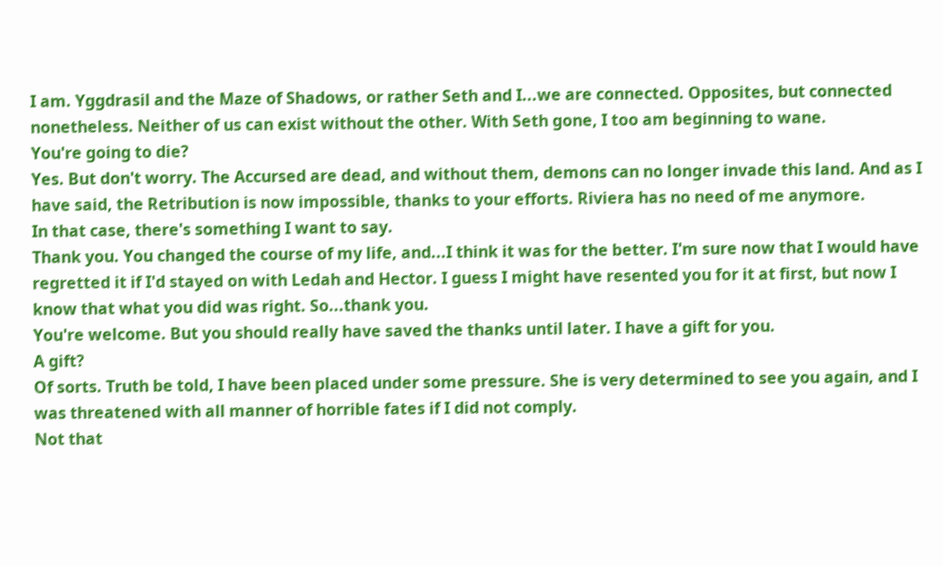I am. Yggdrasil and the Maze of Shadows, or rather Seth and I...we are connected. Opposites, but connected nonetheless. Neither of us can exist without the other. With Seth gone, I too am beginning to wane.
You're going to die?
Yes. But don't worry. The Accursed are dead, and without them, demons can no longer invade this land. And as I have said, the Retribution is now impossible, thanks to your efforts. Riviera has no need of me anymore.
In that case, there's something I want to say.
Thank you. You changed the course of my life, and...I think it was for the better. I'm sure now that I would have regretted it if I'd stayed on with Ledah and Hector. I guess I might have resented you for it at first, but now I know that what you did was right. So...thank you.
You're welcome. But you should really have saved the thanks until later. I have a gift for you.
A gift?
Of sorts. Truth be told, I have been placed under some pressure. She is very determined to see you again, and I was threatened with all manner of horrible fates if I did not comply.
Not that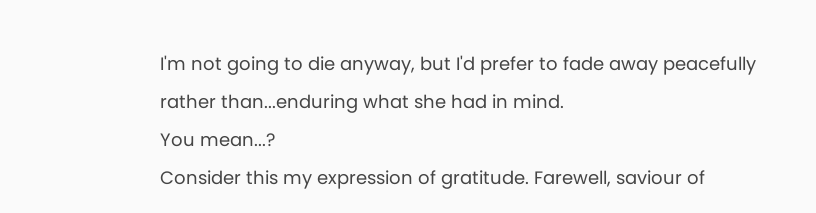I'm not going to die anyway, but I'd prefer to fade away peacefully rather than...enduring what she had in mind.
You mean...?
Consider this my expression of gratitude. Farewell, saviour of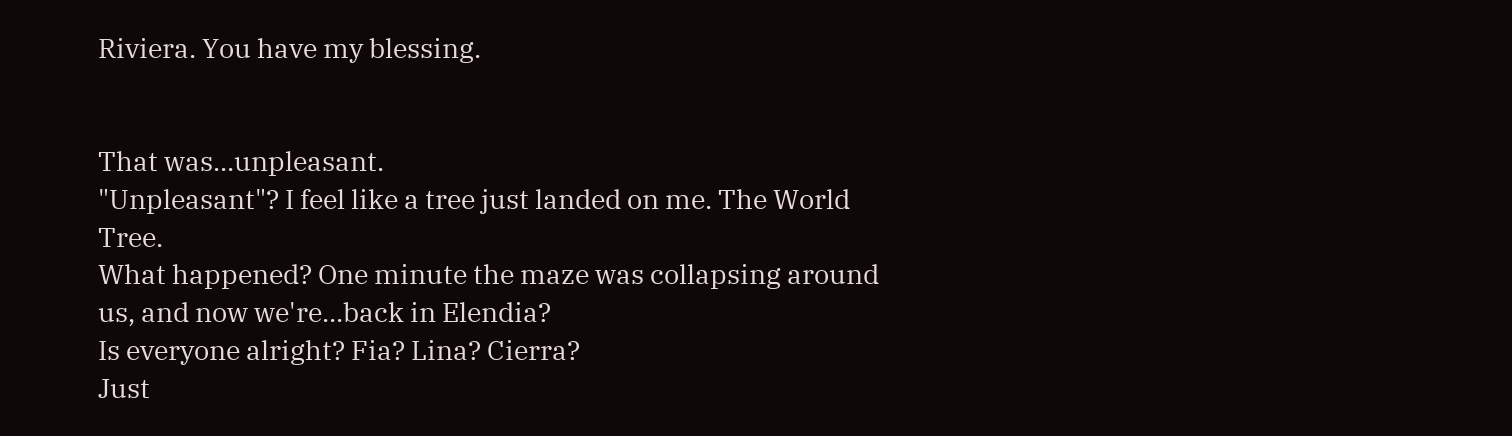Riviera. You have my blessing.


That was...unpleasant.
"Unpleasant"? I feel like a tree just landed on me. The World Tree.
What happened? One minute the maze was collapsing around us, and now we're...back in Elendia?
Is everyone alright? Fia? Lina? Cierra?
Just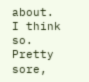about.
I think so.
Pretty sore,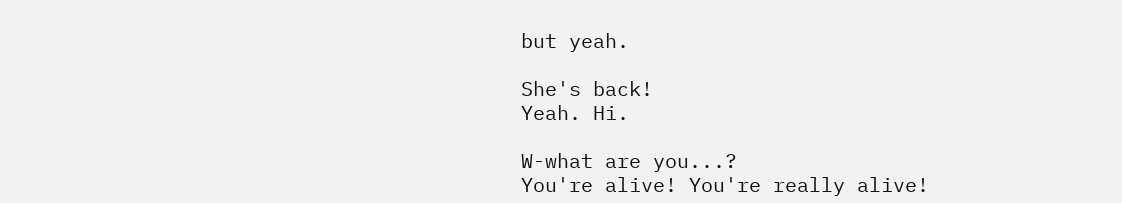but yeah.

She's back!
Yeah. Hi.

W-what are you...?
You're alive! You're really alive!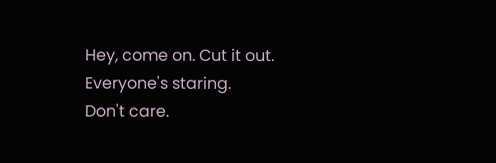Hey, come on. Cut it out. Everyone's staring.
Don't care.